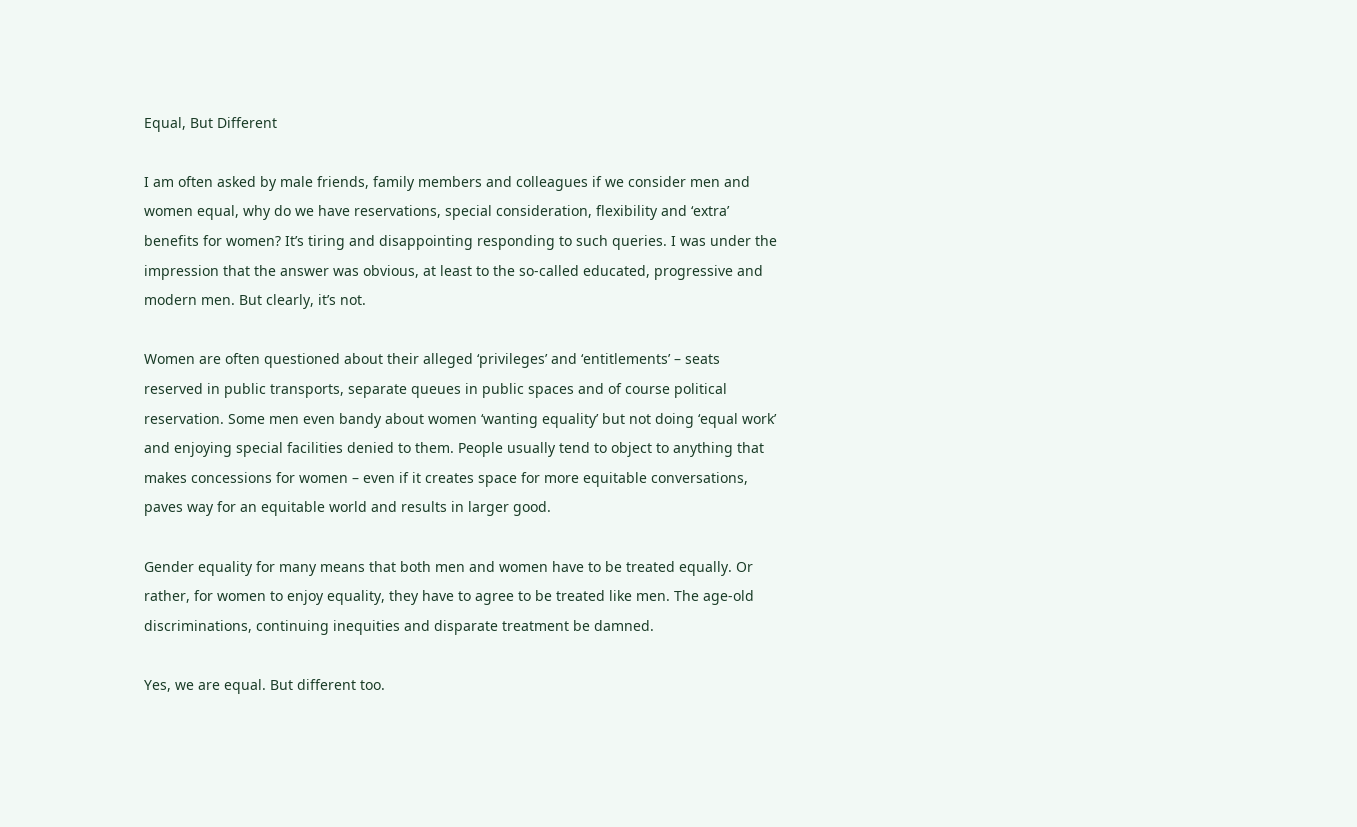Equal, But Different

I am often asked by male friends, family members and colleagues if we consider men and women equal, why do we have reservations, special consideration, flexibility and ‘extra’ benefits for women? It’s tiring and disappointing responding to such queries. I was under the impression that the answer was obvious, at least to the so-called educated, progressive and modern men. But clearly, it’s not.

Women are often questioned about their alleged ‘privileges’ and ‘entitlements’ – seats reserved in public transports, separate queues in public spaces and of course political reservation. Some men even bandy about women ‘wanting equality’ but not doing ‘equal work’ and enjoying special facilities denied to them. People usually tend to object to anything that makes concessions for women – even if it creates space for more equitable conversations, paves way for an equitable world and results in larger good.

Gender equality for many means that both men and women have to be treated equally. Or rather, for women to enjoy equality, they have to agree to be treated like men. The age-old discriminations, continuing inequities and disparate treatment be damned.

Yes, we are equal. But different too.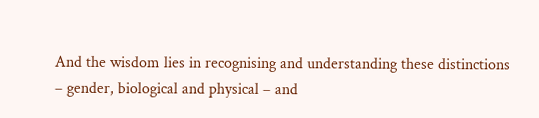And the wisdom lies in recognising and understanding these distinctions – gender, biological and physical – and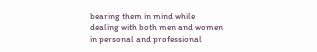bearing them in mind while dealing with both men and women in personal and professional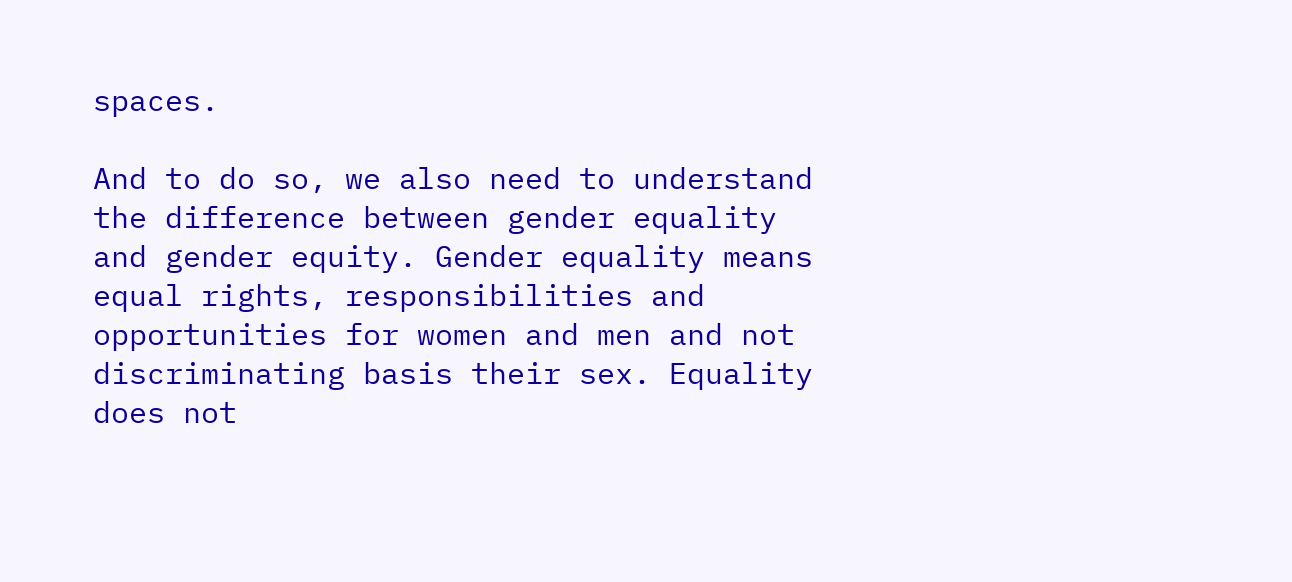spaces.

And to do so, we also need to understand the difference between gender equality and gender equity. Gender equality means equal rights, responsibilities and opportunities for women and men and not discriminating basis their sex. Equality does not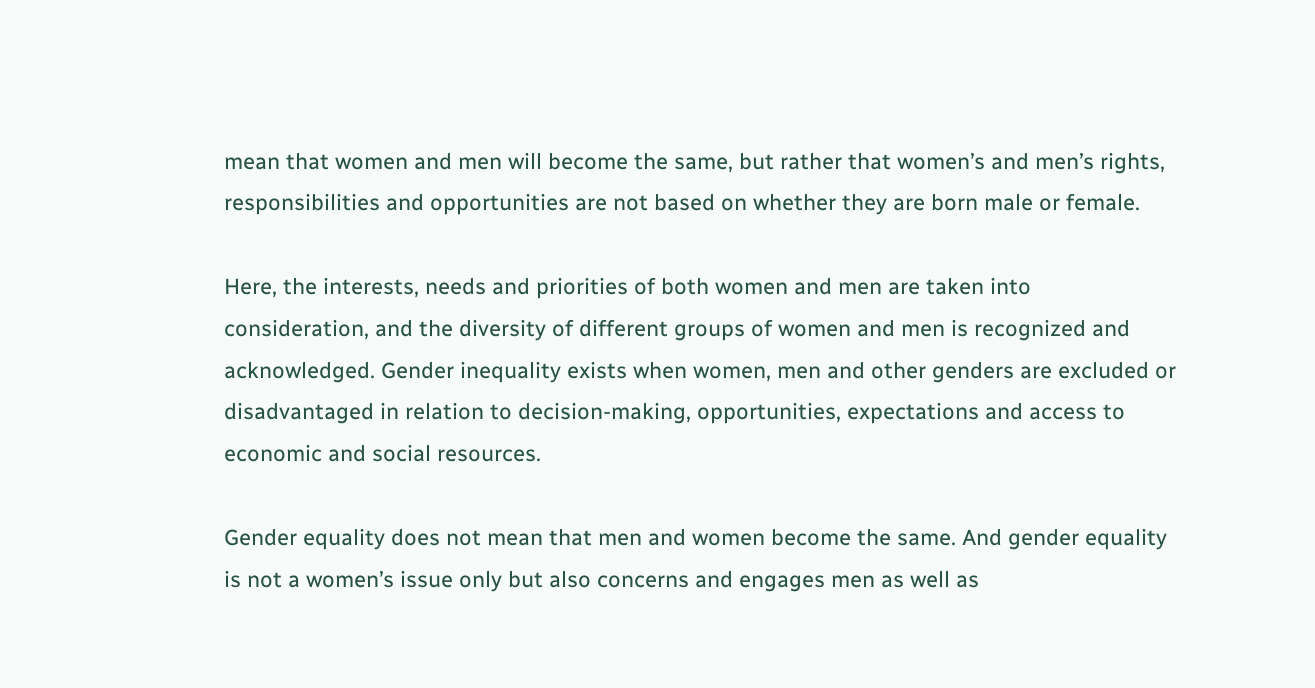mean that women and men will become the same, but rather that women’s and men’s rights, responsibilities and opportunities are not based on whether they are born male or female.

Here, the interests, needs and priorities of both women and men are taken into consideration, and the diversity of different groups of women and men is recognized and acknowledged. Gender inequality exists when women, men and other genders are excluded or disadvantaged in relation to decision-making, opportunities, expectations and access to economic and social resources.

Gender equality does not mean that men and women become the same. And gender equality is not a women’s issue only but also concerns and engages men as well as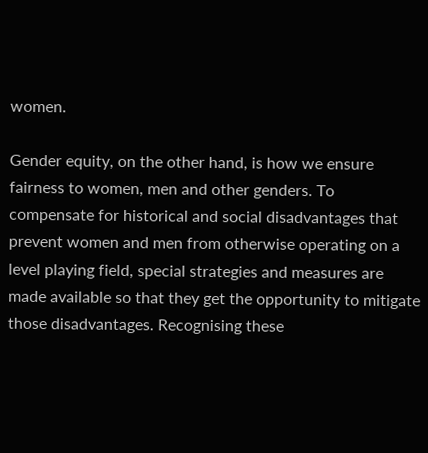women.

Gender equity, on the other hand, is how we ensure fairness to women, men and other genders. To compensate for historical and social disadvantages that prevent women and men from otherwise operating on a level playing field, special strategies and measures are made available so that they get the opportunity to mitigate those disadvantages. Recognising these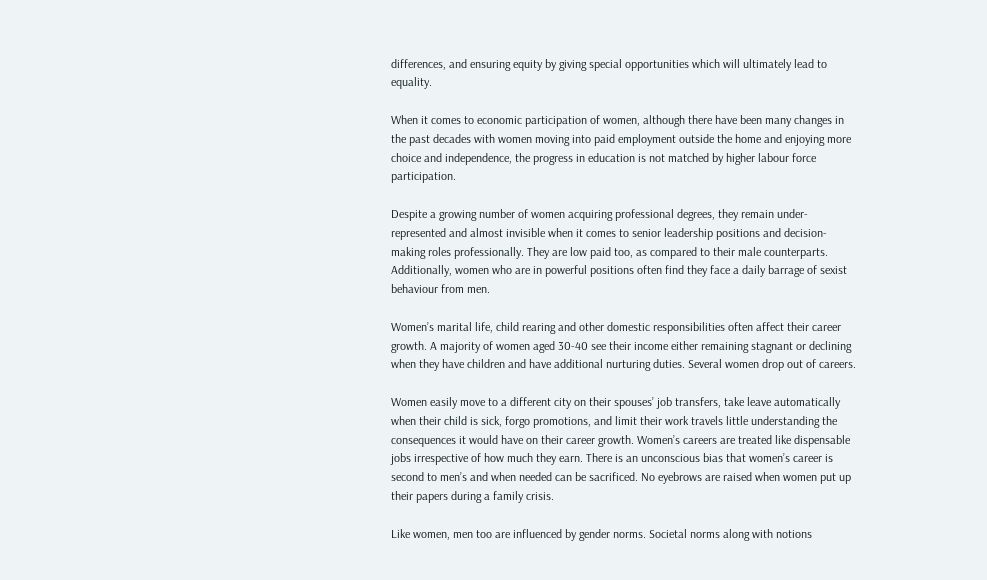differences, and ensuring equity by giving special opportunities which will ultimately lead to equality.

When it comes to economic participation of women, although there have been many changes in the past decades with women moving into paid employment outside the home and enjoying more choice and independence, the progress in education is not matched by higher labour force participation.

Despite a growing number of women acquiring professional degrees, they remain under-represented and almost invisible when it comes to senior leadership positions and decision-making roles professionally. They are low paid too, as compared to their male counterparts. Additionally, women who are in powerful positions often find they face a daily barrage of sexist behaviour from men.

Women’s marital life, child rearing and other domestic responsibilities often affect their career growth. A majority of women aged 30-40 see their income either remaining stagnant or declining when they have children and have additional nurturing duties. Several women drop out of careers.

Women easily move to a different city on their spouses’ job transfers, take leave automatically when their child is sick, forgo promotions, and limit their work travels little understanding the consequences it would have on their career growth. Women’s careers are treated like dispensable jobs irrespective of how much they earn. There is an unconscious bias that women’s career is second to men’s and when needed can be sacrificed. No eyebrows are raised when women put up their papers during a family crisis.

Like women, men too are influenced by gender norms. Societal norms along with notions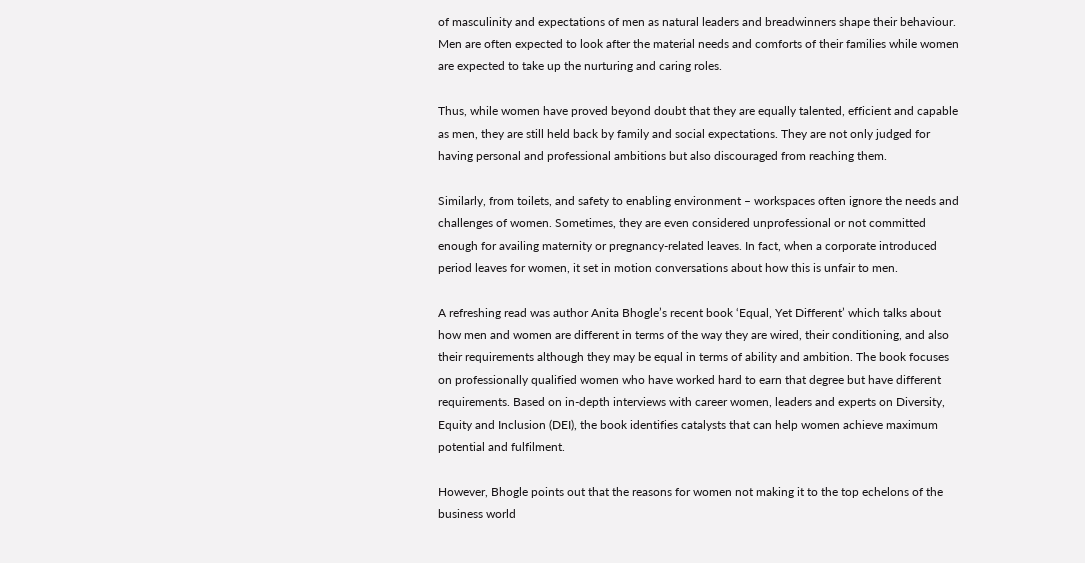of masculinity and expectations of men as natural leaders and breadwinners shape their behaviour. Men are often expected to look after the material needs and comforts of their families while women are expected to take up the nurturing and caring roles.

Thus, while women have proved beyond doubt that they are equally talented, efficient and capable as men, they are still held back by family and social expectations. They are not only judged for having personal and professional ambitions but also discouraged from reaching them.

Similarly, from toilets, and safety to enabling environment – workspaces often ignore the needs and challenges of women. Sometimes, they are even considered unprofessional or not committed enough for availing maternity or pregnancy-related leaves. In fact, when a corporate introduced period leaves for women, it set in motion conversations about how this is unfair to men.

A refreshing read was author Anita Bhogle’s recent book ‘Equal, Yet Different’ which talks about how men and women are different in terms of the way they are wired, their conditioning, and also their requirements although they may be equal in terms of ability and ambition. The book focuses on professionally qualified women who have worked hard to earn that degree but have different requirements. Based on in-depth interviews with career women, leaders and experts on Diversity, Equity and Inclusion (DEI), the book identifies catalysts that can help women achieve maximum potential and fulfilment.

However, Bhogle points out that the reasons for women not making it to the top echelons of the business world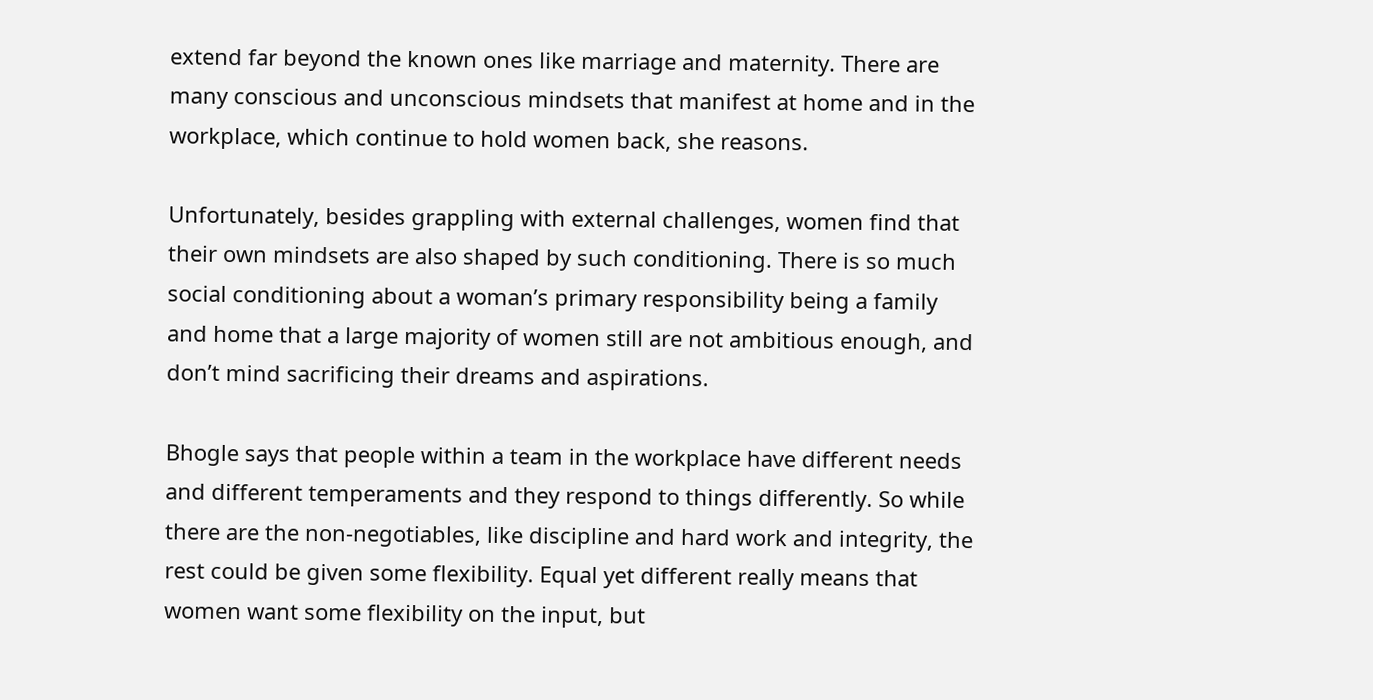extend far beyond the known ones like marriage and maternity. There are many conscious and unconscious mindsets that manifest at home and in the workplace, which continue to hold women back, she reasons.

Unfortunately, besides grappling with external challenges, women find that their own mindsets are also shaped by such conditioning. There is so much social conditioning about a woman’s primary responsibility being a family and home that a large majority of women still are not ambitious enough, and don’t mind sacrificing their dreams and aspirations.

Bhogle says that people within a team in the workplace have different needs and different temperaments and they respond to things differently. So while there are the non-negotiables, like discipline and hard work and integrity, the rest could be given some flexibility. Equal yet different really means that women want some flexibility on the input, but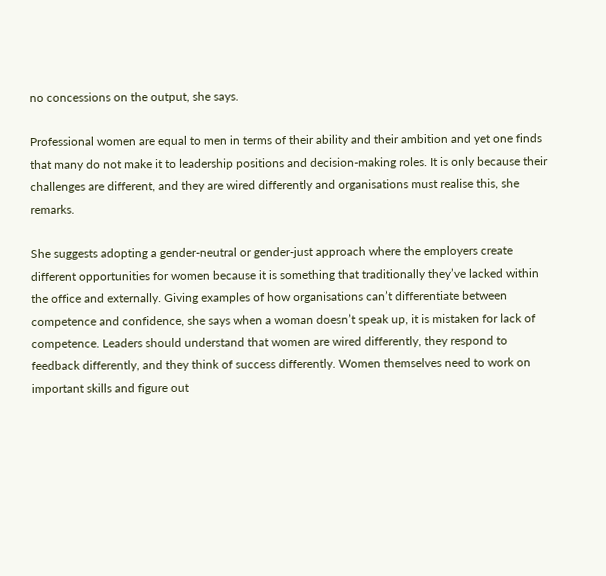no concessions on the output, she says.

Professional women are equal to men in terms of their ability and their ambition and yet one finds that many do not make it to leadership positions and decision-making roles. It is only because their challenges are different, and they are wired differently and organisations must realise this, she remarks.

She suggests adopting a gender-neutral or gender-just approach where the employers create different opportunities for women because it is something that traditionally they’ve lacked within the office and externally. Giving examples of how organisations can’t differentiate between competence and confidence, she says when a woman doesn’t speak up, it is mistaken for lack of competence. Leaders should understand that women are wired differently, they respond to feedback differently, and they think of success differently. Women themselves need to work on important skills and figure out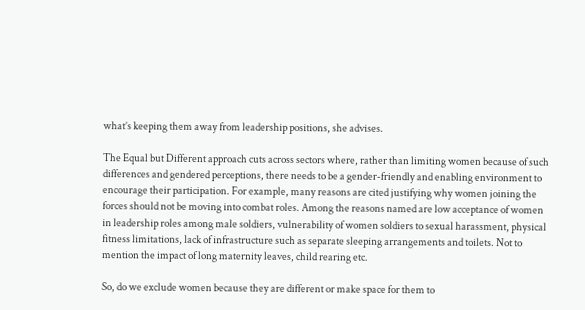what’s keeping them away from leadership positions, she advises.

The Equal but Different approach cuts across sectors where, rather than limiting women because of such differences and gendered perceptions, there needs to be a gender-friendly and enabling environment to encourage their participation. For example, many reasons are cited justifying why women joining the forces should not be moving into combat roles. Among the reasons named are low acceptance of women in leadership roles among male soldiers, vulnerability of women soldiers to sexual harassment, physical fitness limitations, lack of infrastructure such as separate sleeping arrangements and toilets. Not to mention the impact of long maternity leaves, child rearing etc.

So, do we exclude women because they are different or make space for them to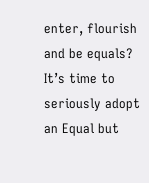enter, flourish and be equals? It’s time to seriously adopt an Equal but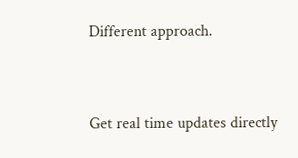Different approach.


Get real time updates directly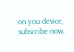on you device, subscribe now.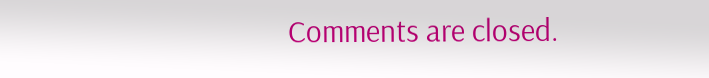Comments are closed.